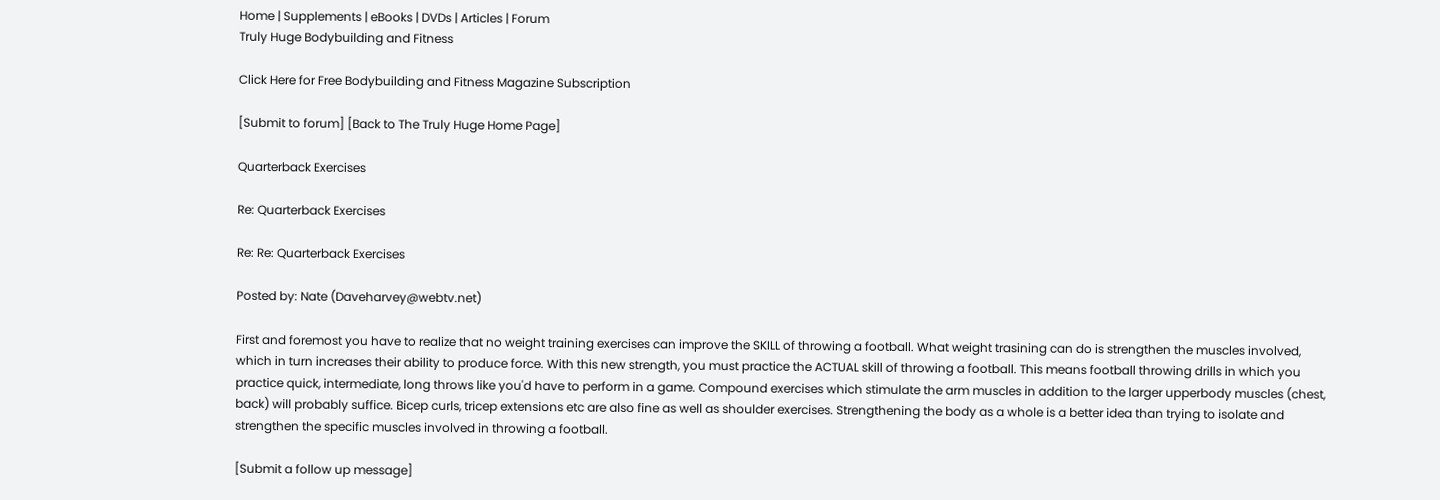Home | Supplements | eBooks | DVDs | Articles | Forum
Truly Huge Bodybuilding and Fitness

Click Here for Free Bodybuilding and Fitness Magazine Subscription

[Submit to forum] [Back to The Truly Huge Home Page]

Quarterback Exercises

Re: Quarterback Exercises

Re: Re: Quarterback Exercises

Posted by: Nate (Daveharvey@webtv.net)

First and foremost you have to realize that no weight training exercises can improve the SKILL of throwing a football. What weight trasining can do is strengthen the muscles involved, which in turn increases their ability to produce force. With this new strength, you must practice the ACTUAL skill of throwing a football. This means football throwing drills in which you practice quick, intermediate, long throws like you'd have to perform in a game. Compound exercises which stimulate the arm muscles in addition to the larger upperbody muscles (chest, back) will probably suffice. Bicep curls, tricep extensions etc are also fine as well as shoulder exercises. Strengthening the body as a whole is a better idea than trying to isolate and strengthen the specific muscles involved in throwing a football.

[Submit a follow up message]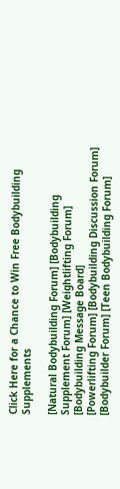Click Here for a Chance to Win Free Bodybuilding Supplements

[Natural Bodybuilding Forum] [Bodybuilding Supplement Forum] [Weightlifting Forum] [Bodybuilding Message Board]
[Powerlifting Forum] [Bodybuilding Discussion Forum] [Bodybuilder Forum] [Teen Bodybuilding Forum]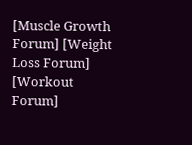[Muscle Growth Forum] [Weight Loss Forum] [Workout Forum]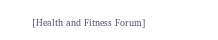[Health and Fitness Forum]